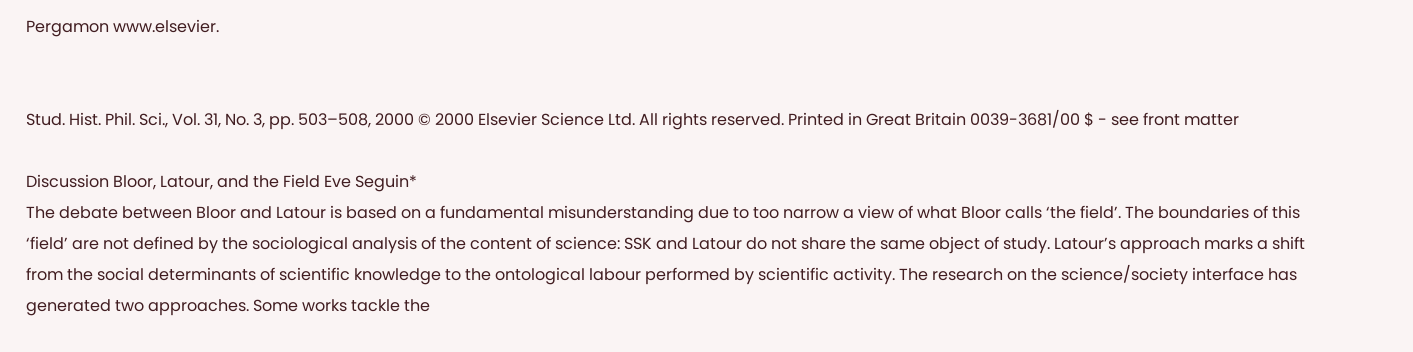Pergamon www.elsevier.


Stud. Hist. Phil. Sci., Vol. 31, No. 3, pp. 503–508, 2000 © 2000 Elsevier Science Ltd. All rights reserved. Printed in Great Britain 0039-3681/00 $ - see front matter

Discussion Bloor, Latour, and the Field Eve Seguin*
The debate between Bloor and Latour is based on a fundamental misunderstanding due to too narrow a view of what Bloor calls ‘the field’. The boundaries of this ‘field’ are not defined by the sociological analysis of the content of science: SSK and Latour do not share the same object of study. Latour’s approach marks a shift from the social determinants of scientific knowledge to the ontological labour performed by scientific activity. The research on the science/society interface has generated two approaches. Some works tackle the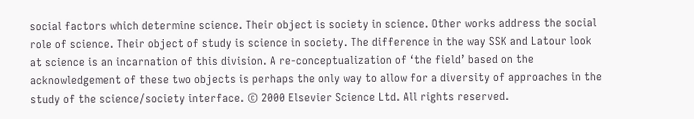social factors which determine science. Their object is society in science. Other works address the social role of science. Their object of study is science in society. The difference in the way SSK and Latour look at science is an incarnation of this division. A re-conceptualization of ‘the field’ based on the acknowledgement of these two objects is perhaps the only way to allow for a diversity of approaches in the study of the science/society interface. © 2000 Elsevier Science Ltd. All rights reserved.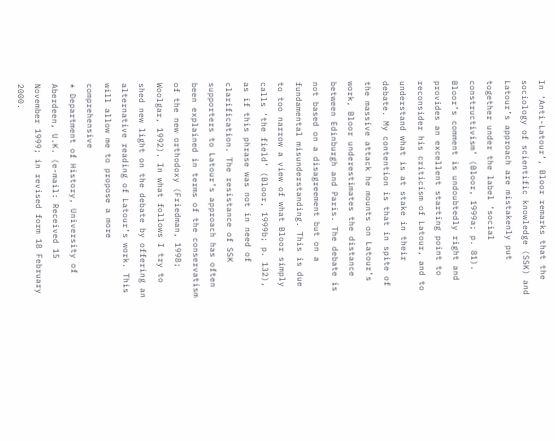In ‘Anti-Latour’, Bloor remarks that the sociology of scientific knowledge (SSK) and Latour’s approach are mistakenly put together under the label ‘social constructivism’ (Bloor, 1999a; p. 81). Bloor’s comment is undoubtedly right and provides an excellent starting point to reconsider his criticism of Latour, and to understand what is at stake in their debate. My contention is that in spite of the massive attack he mounts on Latour’s work, Bloor underestimates the distance between Edinburgh and Paris. The debate is not based on a disagreement but on a fundamental misunderstanding. This is due to too narrow a view of what Bloor simply calls ‘the field’ (Bloor, 1999b; p. 132), as if this phrase was not in need of clarification. The resistance of SSK supporters to Latour’s approach has often been explained in terms of the conservatism of the new orthodoxy (Friedman, 1998; Woolgar, 1992). In what follows I try to shed new light on the debate by offering an alternative reading of Latour’s work. This will allow me to propose a more comprehensive
* Department of History, University of Aberdeen, U.K. (e-mail: Received 15 November 1999; in revised form 18 February 2000.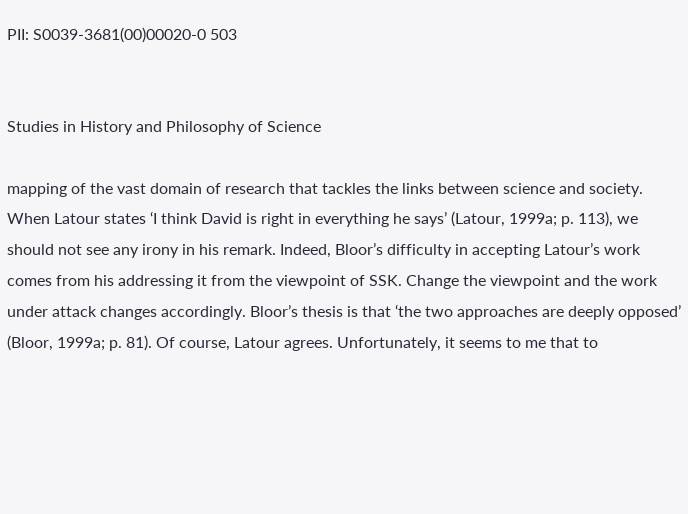PII: S0039-3681(00)00020-0 503


Studies in History and Philosophy of Science

mapping of the vast domain of research that tackles the links between science and society. When Latour states ‘I think David is right in everything he says’ (Latour, 1999a; p. 113), we should not see any irony in his remark. Indeed, Bloor’s difficulty in accepting Latour’s work comes from his addressing it from the viewpoint of SSK. Change the viewpoint and the work under attack changes accordingly. Bloor’s thesis is that ‘the two approaches are deeply opposed’ (Bloor, 1999a; p. 81). Of course, Latour agrees. Unfortunately, it seems to me that to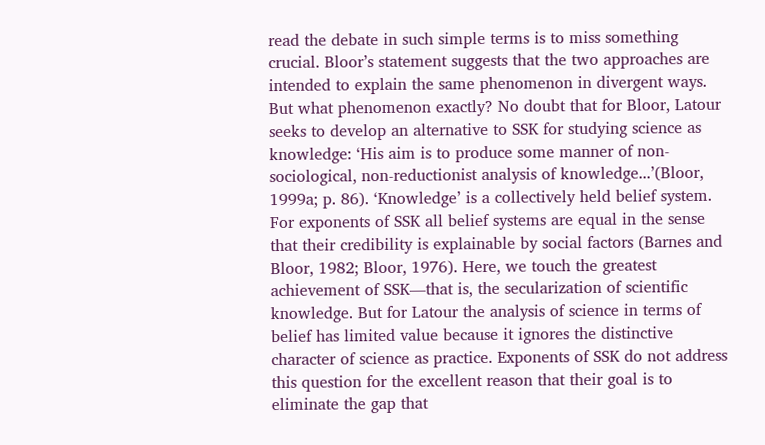read the debate in such simple terms is to miss something crucial. Bloor’s statement suggests that the two approaches are intended to explain the same phenomenon in divergent ways. But what phenomenon exactly? No doubt that for Bloor, Latour seeks to develop an alternative to SSK for studying science as knowledge: ‘His aim is to produce some manner of non-sociological, non-reductionist analysis of knowledge...’(Bloor, 1999a; p. 86). ‘Knowledge’ is a collectively held belief system. For exponents of SSK all belief systems are equal in the sense that their credibility is explainable by social factors (Barnes and Bloor, 1982; Bloor, 1976). Here, we touch the greatest achievement of SSK—that is, the secularization of scientific knowledge. But for Latour the analysis of science in terms of belief has limited value because it ignores the distinctive character of science as practice. Exponents of SSK do not address this question for the excellent reason that their goal is to eliminate the gap that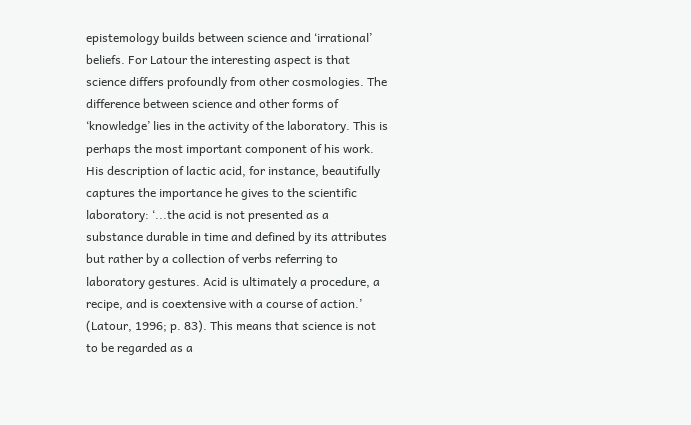epistemology builds between science and ‘irrational’ beliefs. For Latour the interesting aspect is that science differs profoundly from other cosmologies. The difference between science and other forms of ‘knowledge’ lies in the activity of the laboratory. This is perhaps the most important component of his work. His description of lactic acid, for instance, beautifully captures the importance he gives to the scientific laboratory: ‘...the acid is not presented as a substance durable in time and defined by its attributes but rather by a collection of verbs referring to laboratory gestures. Acid is ultimately a procedure, a recipe, and is coextensive with a course of action.’ (Latour, 1996; p. 83). This means that science is not to be regarded as a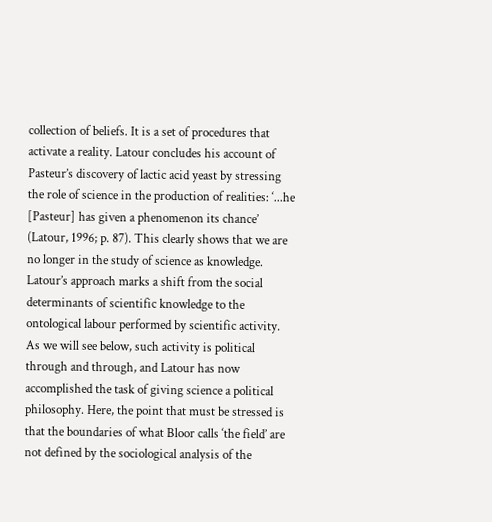collection of beliefs. It is a set of procedures that activate a reality. Latour concludes his account of Pasteur’s discovery of lactic acid yeast by stressing the role of science in the production of realities: ‘...he [Pasteur] has given a phenomenon its chance’ (Latour, 1996; p. 87). This clearly shows that we are no longer in the study of science as knowledge. Latour’s approach marks a shift from the social determinants of scientific knowledge to the ontological labour performed by scientific activity. As we will see below, such activity is political through and through, and Latour has now accomplished the task of giving science a political philosophy. Here, the point that must be stressed is that the boundaries of what Bloor calls ‘the field’ are not defined by the sociological analysis of the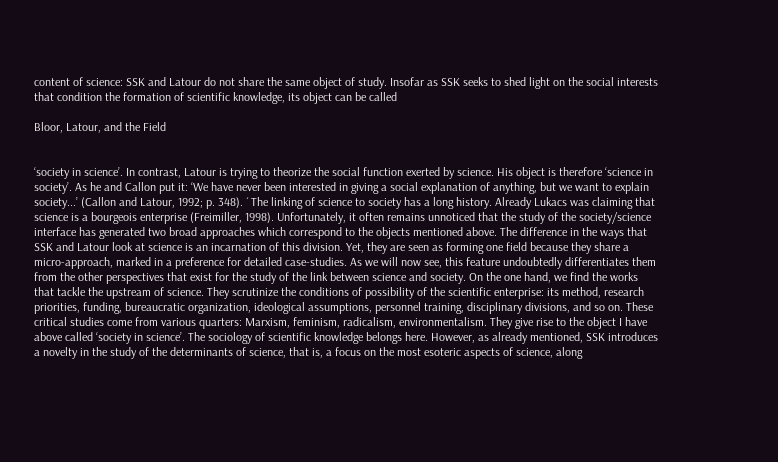content of science: SSK and Latour do not share the same object of study. Insofar as SSK seeks to shed light on the social interests that condition the formation of scientific knowledge, its object can be called

Bloor, Latour, and the Field


‘society in science’. In contrast, Latour is trying to theorize the social function exerted by science. His object is therefore ‘science in society’. As he and Callon put it: ‘We have never been interested in giving a social explanation of anything, but we want to explain society...’ (Callon and Latour, 1992; p. 348). ´ The linking of science to society has a long history. Already Lukacs was claiming that science is a bourgeois enterprise (Freimiller, 1998). Unfortunately, it often remains unnoticed that the study of the society/science interface has generated two broad approaches which correspond to the objects mentioned above. The difference in the ways that SSK and Latour look at science is an incarnation of this division. Yet, they are seen as forming one field because they share a micro-approach, marked in a preference for detailed case-studies. As we will now see, this feature undoubtedly differentiates them from the other perspectives that exist for the study of the link between science and society. On the one hand, we find the works that tackle the upstream of science. They scrutinize the conditions of possibility of the scientific enterprise: its method, research priorities, funding, bureaucratic organization, ideological assumptions, personnel training, disciplinary divisions, and so on. These critical studies come from various quarters: Marxism, feminism, radicalism, environmentalism. They give rise to the object I have above called ‘society in science’. The sociology of scientific knowledge belongs here. However, as already mentioned, SSK introduces a novelty in the study of the determinants of science, that is, a focus on the most esoteric aspects of science, along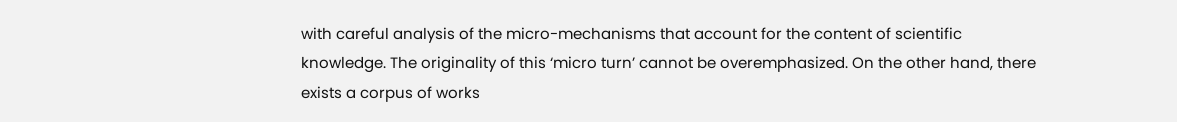with careful analysis of the micro-mechanisms that account for the content of scientific knowledge. The originality of this ‘micro turn’ cannot be overemphasized. On the other hand, there exists a corpus of works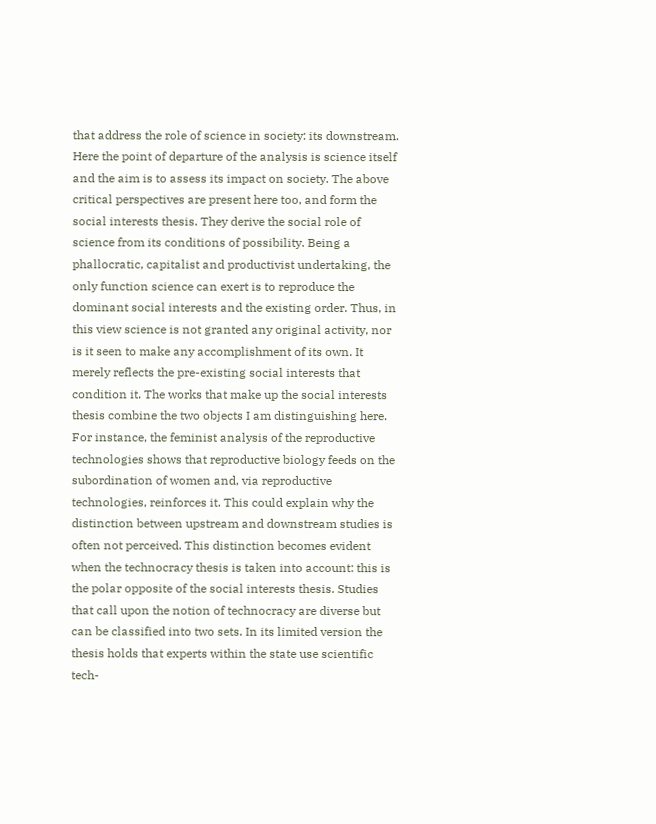that address the role of science in society: its downstream. Here the point of departure of the analysis is science itself and the aim is to assess its impact on society. The above critical perspectives are present here too, and form the social interests thesis. They derive the social role of science from its conditions of possibility. Being a phallocratic, capitalist and productivist undertaking, the only function science can exert is to reproduce the dominant social interests and the existing order. Thus, in this view science is not granted any original activity, nor is it seen to make any accomplishment of its own. It merely reflects the pre-existing social interests that condition it. The works that make up the social interests thesis combine the two objects I am distinguishing here. For instance, the feminist analysis of the reproductive technologies shows that reproductive biology feeds on the subordination of women and, via reproductive technologies, reinforces it. This could explain why the distinction between upstream and downstream studies is often not perceived. This distinction becomes evident when the technocracy thesis is taken into account: this is the polar opposite of the social interests thesis. Studies that call upon the notion of technocracy are diverse but can be classified into two sets. In its limited version the thesis holds that experts within the state use scientific tech-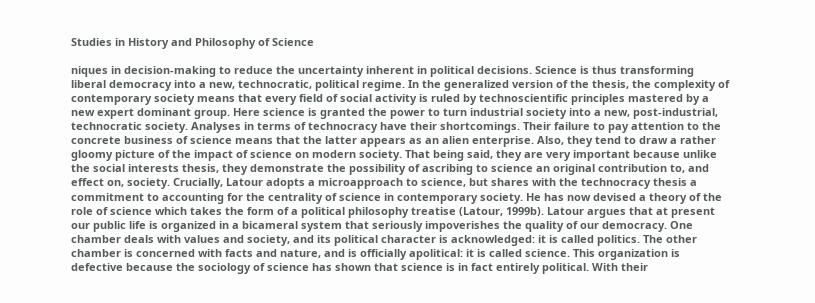Studies in History and Philosophy of Science

niques in decision-making to reduce the uncertainty inherent in political decisions. Science is thus transforming liberal democracy into a new, technocratic, political regime. In the generalized version of the thesis, the complexity of contemporary society means that every field of social activity is ruled by technoscientific principles mastered by a new expert dominant group. Here science is granted the power to turn industrial society into a new, post-industrial, technocratic society. Analyses in terms of technocracy have their shortcomings. Their failure to pay attention to the concrete business of science means that the latter appears as an alien enterprise. Also, they tend to draw a rather gloomy picture of the impact of science on modern society. That being said, they are very important because unlike the social interests thesis, they demonstrate the possibility of ascribing to science an original contribution to, and effect on, society. Crucially, Latour adopts a microapproach to science, but shares with the technocracy thesis a commitment to accounting for the centrality of science in contemporary society. He has now devised a theory of the role of science which takes the form of a political philosophy treatise (Latour, 1999b). Latour argues that at present our public life is organized in a bicameral system that seriously impoverishes the quality of our democracy. One chamber deals with values and society, and its political character is acknowledged: it is called politics. The other chamber is concerned with facts and nature, and is officially apolitical: it is called science. This organization is defective because the sociology of science has shown that science is in fact entirely political. With their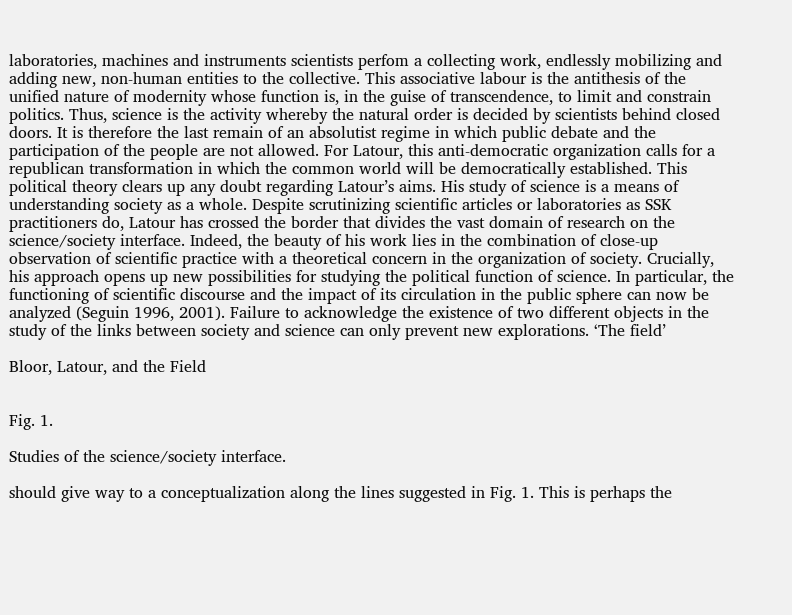laboratories, machines and instruments scientists perfom a collecting work, endlessly mobilizing and adding new, non-human entities to the collective. This associative labour is the antithesis of the unified nature of modernity whose function is, in the guise of transcendence, to limit and constrain politics. Thus, science is the activity whereby the natural order is decided by scientists behind closed doors. It is therefore the last remain of an absolutist regime in which public debate and the participation of the people are not allowed. For Latour, this anti-democratic organization calls for a republican transformation in which the common world will be democratically established. This political theory clears up any doubt regarding Latour’s aims. His study of science is a means of understanding society as a whole. Despite scrutinizing scientific articles or laboratories as SSK practitioners do, Latour has crossed the border that divides the vast domain of research on the science/society interface. Indeed, the beauty of his work lies in the combination of close-up observation of scientific practice with a theoretical concern in the organization of society. Crucially, his approach opens up new possibilities for studying the political function of science. In particular, the functioning of scientific discourse and the impact of its circulation in the public sphere can now be analyzed (Seguin 1996, 2001). Failure to acknowledge the existence of two different objects in the study of the links between society and science can only prevent new explorations. ‘The field’

Bloor, Latour, and the Field


Fig. 1.

Studies of the science/society interface.

should give way to a conceptualization along the lines suggested in Fig. 1. This is perhaps the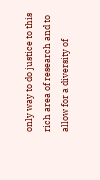only way to do justice to this rich area of research and to allow for a diversity of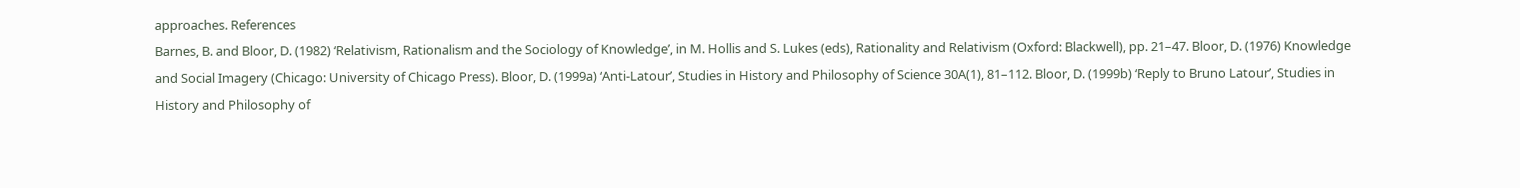approaches. References
Barnes, B. and Bloor, D. (1982) ‘Relativism, Rationalism and the Sociology of Knowledge’, in M. Hollis and S. Lukes (eds), Rationality and Relativism (Oxford: Blackwell), pp. 21–47. Bloor, D. (1976) Knowledge and Social Imagery (Chicago: University of Chicago Press). Bloor, D. (1999a) ‘Anti-Latour’, Studies in History and Philosophy of Science 30A(1), 81–112. Bloor, D. (1999b) ‘Reply to Bruno Latour’, Studies in History and Philosophy of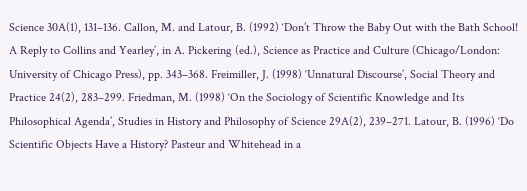Science 30A(1), 131–136. Callon, M. and Latour, B. (1992) ‘Don’t Throw the Baby Out with the Bath School! A Reply to Collins and Yearley’, in A. Pickering (ed.), Science as Practice and Culture (Chicago/London: University of Chicago Press), pp. 343–368. Freimiller, J. (1998) ‘Unnatural Discourse’, Social Theory and Practice 24(2), 283–299. Friedman, M. (1998) ‘On the Sociology of Scientific Knowledge and Its Philosophical Agenda’, Studies in History and Philosophy of Science 29A(2), 239–271. Latour, B. (1996) ‘Do Scientific Objects Have a History? Pasteur and Whitehead in a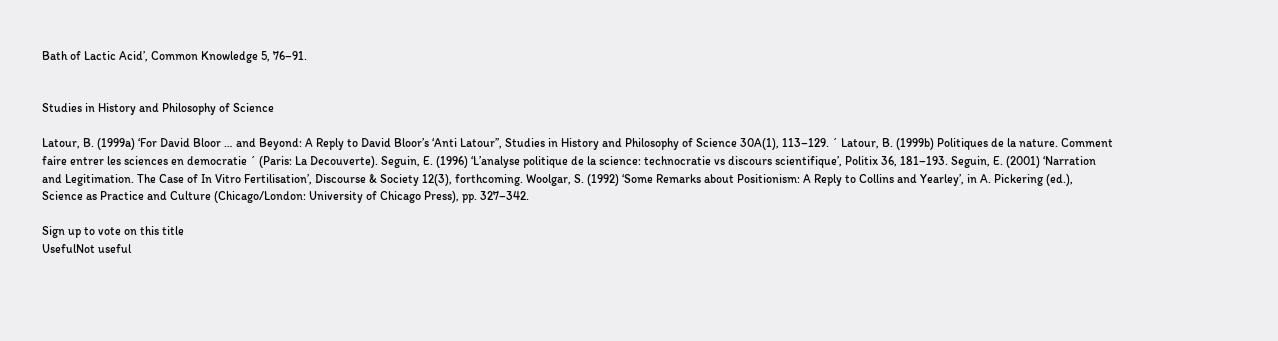Bath of Lactic Acid’, Common Knowledge 5, 76–91.


Studies in History and Philosophy of Science

Latour, B. (1999a) ‘For David Bloor … and Beyond: A Reply to David Bloor’s ‘Anti Latour’’, Studies in History and Philosophy of Science 30A(1), 113–129. ´ Latour, B. (1999b) Politiques de la nature. Comment faire entrer les sciences en democratie ´ (Paris: La Decouverte). Seguin, E. (1996) ‘L’analyse politique de la science: technocratie vs discours scientifique’, Politix 36, 181–193. Seguin, E. (2001) ‘Narration and Legitimation. The Case of In Vitro Fertilisation’, Discourse & Society 12(3), forthcoming. Woolgar, S. (1992) ‘Some Remarks about Positionism: A Reply to Collins and Yearley’, in A. Pickering (ed.), Science as Practice and Culture (Chicago/London: University of Chicago Press), pp. 327–342.

Sign up to vote on this title
UsefulNot useful